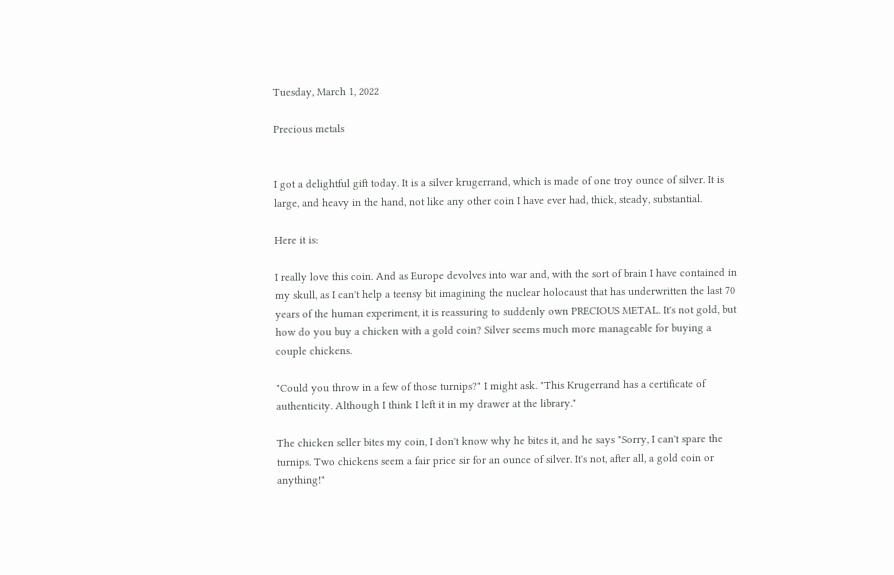Tuesday, March 1, 2022

Precious metals


I got a delightful gift today. It is a silver krugerrand, which is made of one troy ounce of silver. It is large, and heavy in the hand, not like any other coin I have ever had, thick, steady, substantial.

Here it is:

I really love this coin. And as Europe devolves into war and, with the sort of brain I have contained in my skull, as I can't help a teensy bit imagining the nuclear holocaust that has underwritten the last 70 years of the human experiment, it is reassuring to suddenly own PRECIOUS METAL. It's not gold, but how do you buy a chicken with a gold coin? Silver seems much more manageable for buying a couple chickens.

"Could you throw in a few of those turnips?" I might ask. "This Krugerrand has a certificate of authenticity. Although I think I left it in my drawer at the library."

The chicken seller bites my coin, I don't know why he bites it, and he says "Sorry, I can't spare the turnips. Two chickens seem a fair price sir for an ounce of silver. It's not, after all, a gold coin or anything!"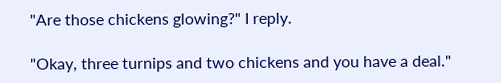"Are those chickens glowing?" I reply.

"Okay, three turnips and two chickens and you have a deal."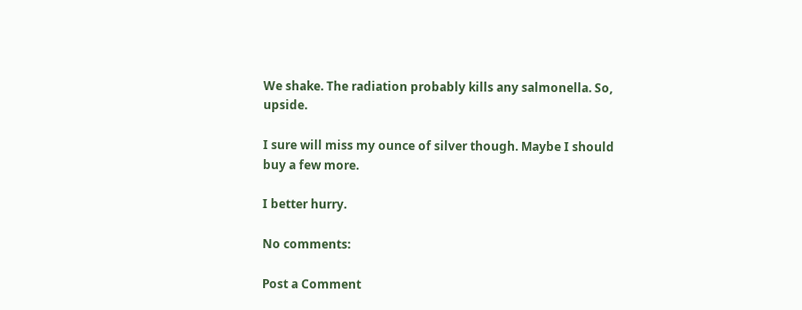We shake. The radiation probably kills any salmonella. So, upside.

I sure will miss my ounce of silver though. Maybe I should buy a few more.

I better hurry.

No comments:

Post a Comment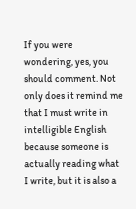If you were wondering, yes, you should comment. Not only does it remind me that I must write in intelligible English because someone is actually reading what I write, but it is also a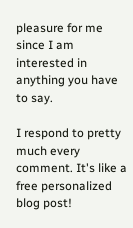pleasure for me since I am interested in anything you have to say.

I respond to pretty much every comment. It's like a free personalized blog post!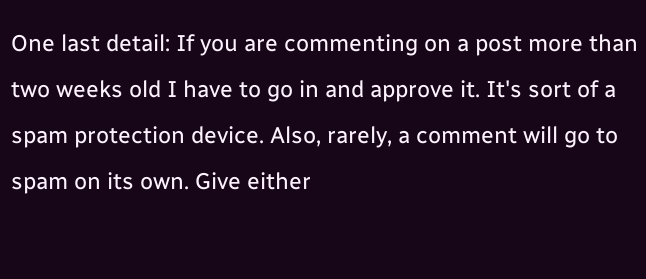One last detail: If you are commenting on a post more than two weeks old I have to go in and approve it. It's sort of a spam protection device. Also, rarely, a comment will go to spam on its own. Give either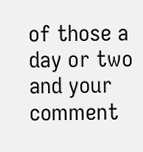of those a day or two and your comment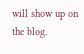will show up on the blog.